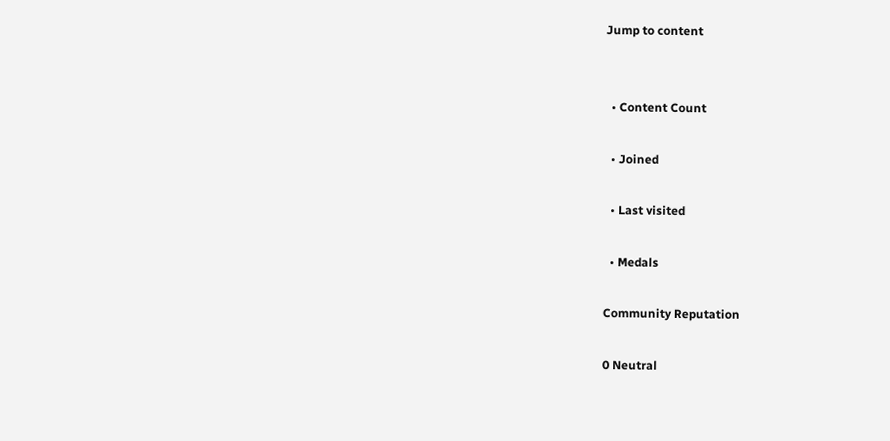Jump to content


  • Content Count

  • Joined

  • Last visited

  • Medals

Community Reputation

0 Neutral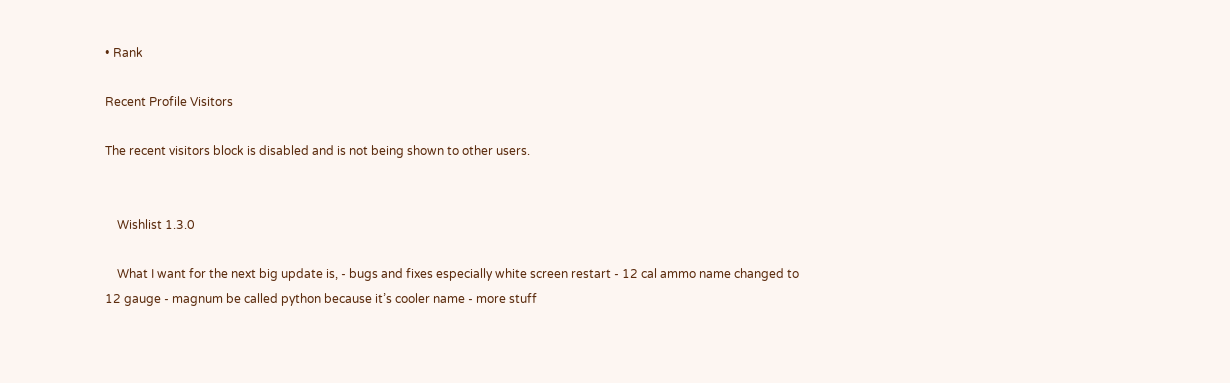• Rank

Recent Profile Visitors

The recent visitors block is disabled and is not being shown to other users.


    Wishlist 1.3.0

    What I want for the next big update is, - bugs and fixes especially white screen restart - 12 cal ammo name changed to 12 gauge - magnum be called python because it’s cooler name - more stuff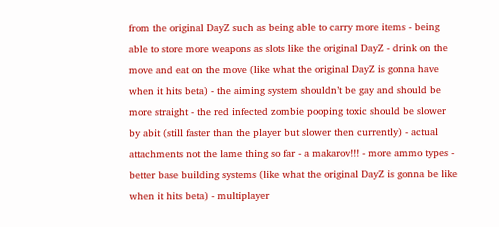from the original DayZ such as being able to carry more items - being able to store more weapons as slots like the original DayZ - drink on the move and eat on the move (like what the original DayZ is gonna have when it hits beta) - the aiming system shouldn’t be gay and should be more straight - the red infected zombie pooping toxic should be slower by abit (still faster than the player but slower then currently) - actual attachments not the lame thing so far - a makarov!!! - more ammo types - better base building systems (like what the original DayZ is gonna be like when it hits beta) - multiplayer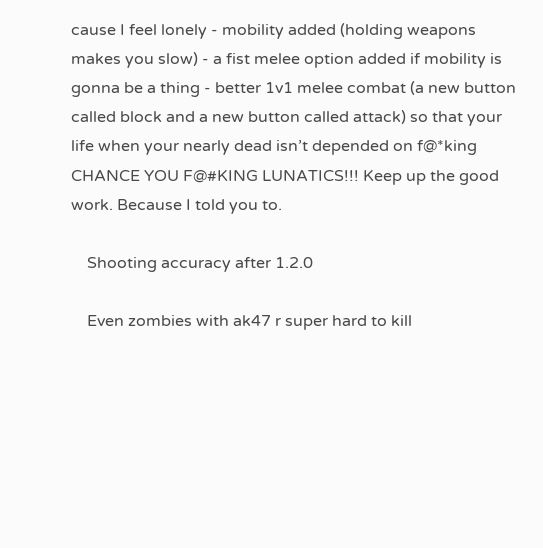cause I feel lonely - mobility added (holding weapons makes you slow) - a fist melee option added if mobility is gonna be a thing - better 1v1 melee combat (a new button called block and a new button called attack) so that your life when your nearly dead isn’t depended on f@*king CHANCE YOU F@#KING LUNATICS!!! Keep up the good work. Because I told you to.

    Shooting accuracy after 1.2.0

    Even zombies with ak47 r super hard to kill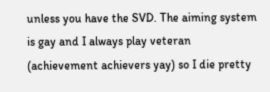unless you have the SVD. The aiming system is gay and I always play veteran (achievement achievers yay) so I die pretty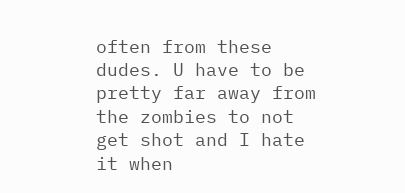often from these dudes. U have to be pretty far away from the zombies to not get shot and I hate it when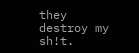they destroy my sh!t.